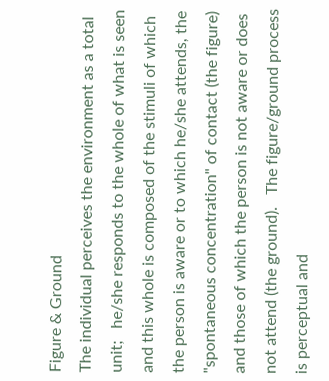Figure & Ground
The individual perceives the environment as a total unit;   he/she responds to the whole of what is seen and this whole is composed of the stimuli of which the person is aware or to which he/she attends, the "spontaneous concentration" of contact (the figure) and those of which the person is not aware or does not attend (the ground).   The figure/ground process is perceptual and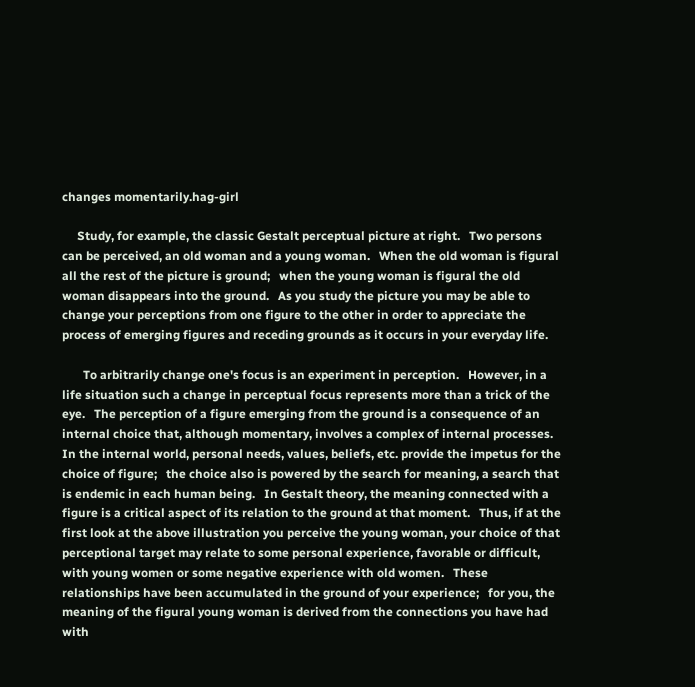changes momentarily.hag-girl

     Study, for example, the classic Gestalt perceptual picture at right.   Two persons can be perceived, an old woman and a young woman.   When the old woman is figural all the rest of the picture is ground;   when the young woman is figural the old woman disappears into the ground.   As you study the picture you may be able to change your perceptions from one figure to the other in order to appreciate the process of emerging figures and receding grounds as it occurs in your everyday life.

       To arbitrarily change one's focus is an experiment in perception.   However, in a life situation such a change in perceptual focus represents more than a trick of the eye.   The perception of a figure emerging from the ground is a consequence of an internal choice that, although momentary, involves a complex of internal processes.   In the internal world, personal needs, values, beliefs, etc. provide the impetus for the choice of figure;   the choice also is powered by the search for meaning, a search that is endemic in each human being.   In Gestalt theory, the meaning connected with a figure is a critical aspect of its relation to the ground at that moment.   Thus, if at the first look at the above illustration you perceive the young woman, your choice of that perceptional target may relate to some personal experience, favorable or difficult, with young women or some negative experience with old women.   These relationships have been accumulated in the ground of your experience;   for you, the meaning of the figural young woman is derived from the connections you have had with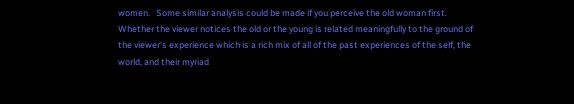women.   Some similar analysis could be made if you perceive the old woman first.   Whether the viewer notices the old or the young is related meaningfully to the ground of the viewer's experience which is a rich mix of all of the past experiences of the self, the world, and their myriad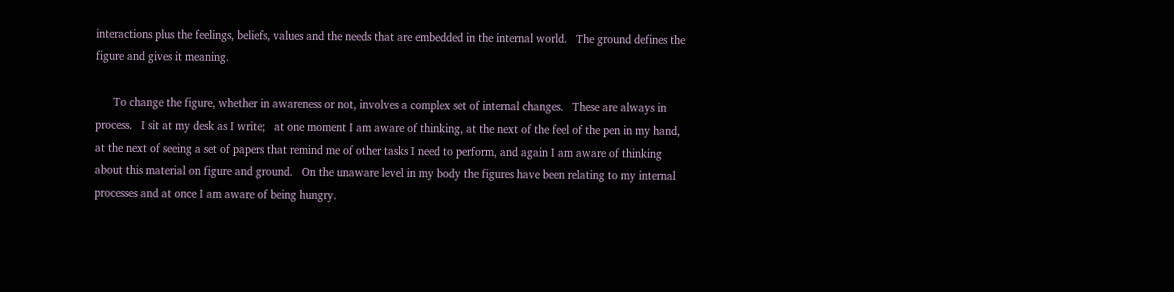interactions plus the feelings, beliefs, values and the needs that are embedded in the internal world.   The ground defines the figure and gives it meaning.

      To change the figure, whether in awareness or not, involves a complex set of internal changes.   These are always in process.   I sit at my desk as I write;   at one moment I am aware of thinking, at the next of the feel of the pen in my hand, at the next of seeing a set of papers that remind me of other tasks I need to perform, and again I am aware of thinking about this material on figure and ground.   On the unaware level in my body the figures have been relating to my internal processes and at once I am aware of being hungry.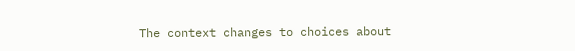The context changes to choices about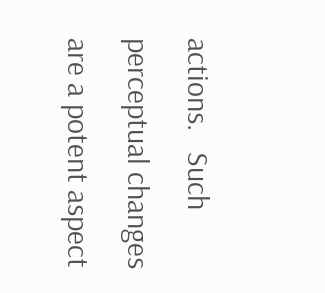actions.   Such perceptual changes are a potent aspect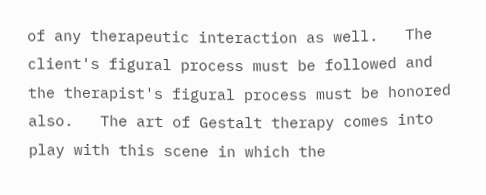of any therapeutic interaction as well.   The client's figural process must be followed and the therapist's figural process must be honored also.   The art of Gestalt therapy comes into play with this scene in which the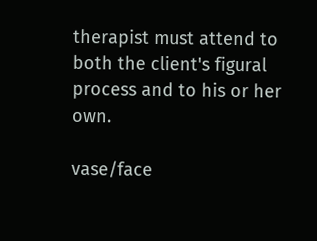therapist must attend to both the client's figural process and to his or her own.

vase/face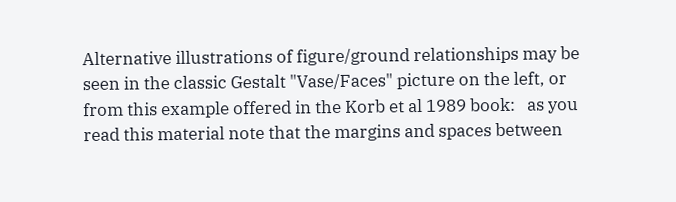Alternative illustrations of figure/ground relationships may be seen in the classic Gestalt "Vase/Faces" picture on the left, or from this example offered in the Korb et al 1989 book:   as you read this material note that the margins and spaces between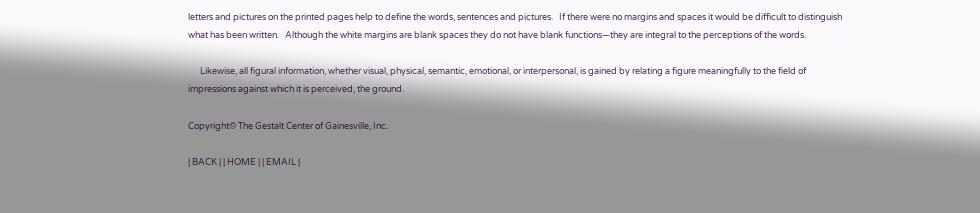letters and pictures on the printed pages help to define the words, sentences and pictures.   If there were no margins and spaces it would be difficult to distinguish what has been written.   Although the white margins are blank spaces they do not have blank functions—they are integral to the perceptions of the words.

      Likewise, all figural information, whether visual, physical, semantic, emotional, or interpersonal, is gained by relating a figure meaningfully to the field of impressions against which it is perceived, the ground.

Copyright© The Gestalt Center of Gainesville, Inc.

| BACK | | HOME | | EMAIL |